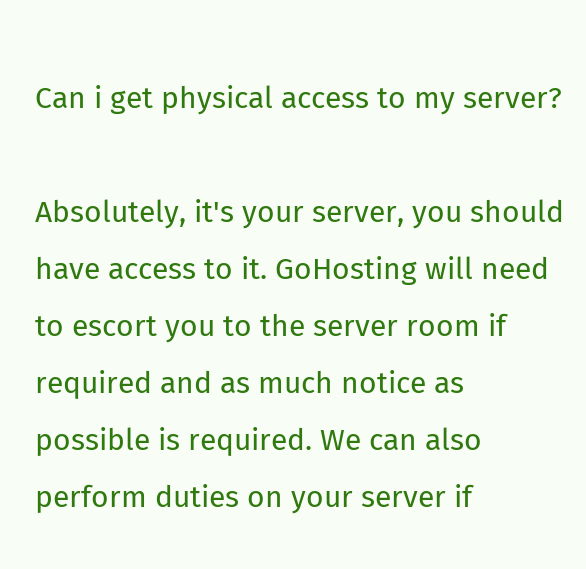Can i get physical access to my server?

Absolutely, it's your server, you should have access to it. GoHosting will need to escort you to the server room if required and as much notice as possible is required. We can also perform duties on your server if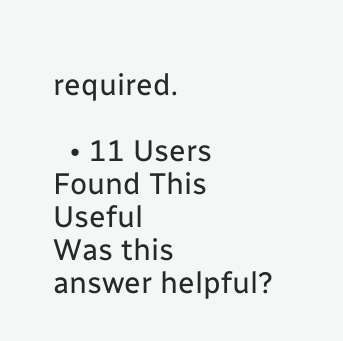required.

  • 11 Users Found This Useful
Was this answer helpful?